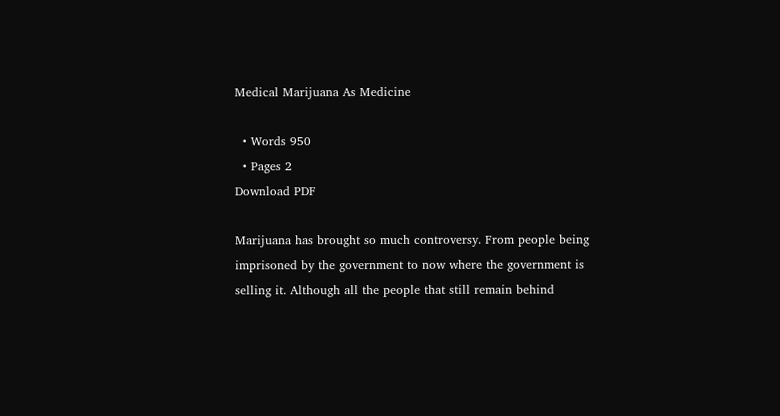Medical Marijuana As Medicine

  • Words 950
  • Pages 2
Download PDF

Marijuana has brought so much controversy. From people being imprisoned by the government to now where the government is selling it. Although all the people that still remain behind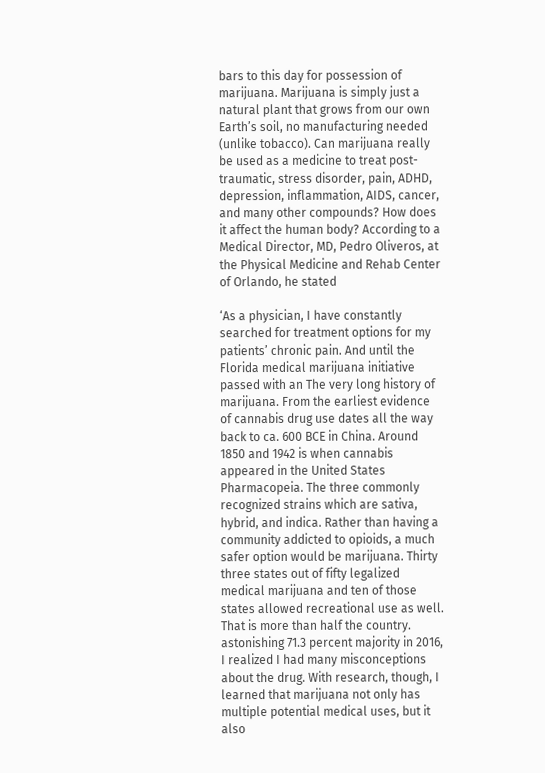bars to this day for possession of marijuana. Marijuana is simply just a natural plant that grows from our own Earth’s soil, no manufacturing needed (unlike tobacco). Can marijuana really be used as a medicine to treat post-traumatic, stress disorder, pain, ADHD, depression, inflammation, AIDS, cancer, and many other compounds? How does it affect the human body? According to a Medical Director, MD, Pedro Oliveros, at the Physical Medicine and Rehab Center of Orlando, he stated

‘As a physician, I have constantly searched for treatment options for my patients’ chronic pain. And until the Florida medical marijuana initiative passed with an The very long history of marijuana. From the earliest evidence of cannabis drug use dates all the way back to ca. 600 BCE in China. Around 1850 and 1942 is when cannabis appeared in the United States Pharmacopeia. The three commonly recognized strains which are sativa, hybrid, and indica. Rather than having a community addicted to opioids, a much safer option would be marijuana. Thirty three states out of fifty legalized medical marijuana and ten of those states allowed recreational use as well. That is more than half the country. astonishing 71.3 percent majority in 2016, I realized I had many misconceptions about the drug. With research, though, I learned that marijuana not only has multiple potential medical uses, but it also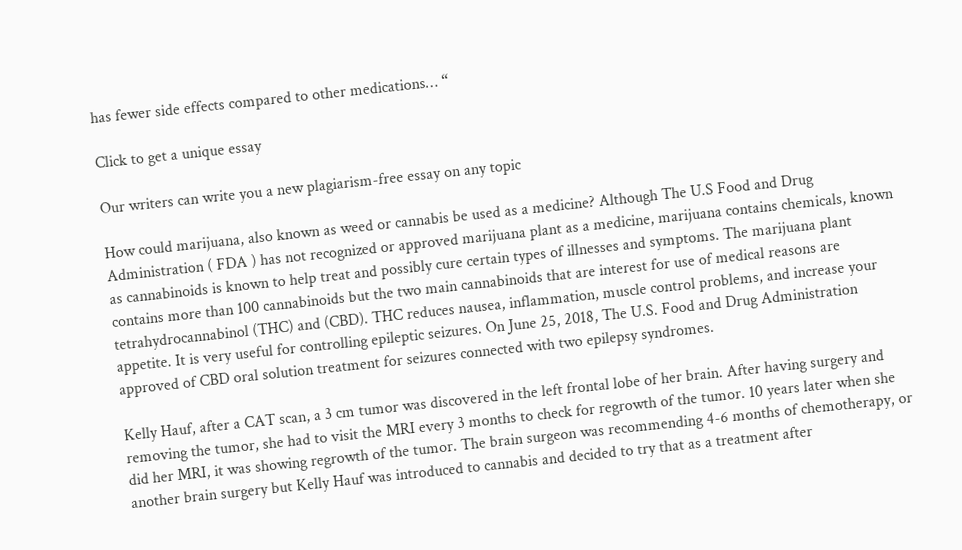has fewer side effects compared to other medications… “

Click to get a unique essay

Our writers can write you a new plagiarism-free essay on any topic

How could marijuana, also known as weed or cannabis be used as a medicine? Although The U.S Food and Drug Administration ( FDA ) has not recognized or approved marijuana plant as a medicine, marijuana contains chemicals, known as cannabinoids is known to help treat and possibly cure certain types of illnesses and symptoms. The marijuana plant contains more than 100 cannabinoids but the two main cannabinoids that are interest for use of medical reasons are tetrahydrocannabinol (THC) and (CBD). THC reduces nausea, inflammation, muscle control problems, and increase your appetite. It is very useful for controlling epileptic seizures. On June 25, 2018, The U.S. Food and Drug Administration approved of CBD oral solution treatment for seizures connected with two epilepsy syndromes.

Kelly Hauf, after a CAT scan, a 3 cm tumor was discovered in the left frontal lobe of her brain. After having surgery and removing the tumor, she had to visit the MRI every 3 months to check for regrowth of the tumor. 10 years later when she did her MRI, it was showing regrowth of the tumor. The brain surgeon was recommending 4-6 months of chemotherapy, or another brain surgery but Kelly Hauf was introduced to cannabis and decided to try that as a treatment after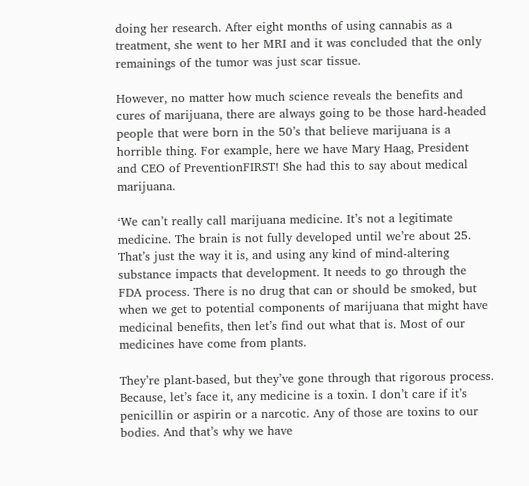doing her research. After eight months of using cannabis as a treatment, she went to her MRI and it was concluded that the only remainings of the tumor was just scar tissue.

However, no matter how much science reveals the benefits and cures of marijuana, there are always going to be those hard-headed people that were born in the 50’s that believe marijuana is a horrible thing. For example, here we have Mary Haag, President and CEO of PreventionFIRST! She had this to say about medical marijuana.

‘We can’t really call marijuana medicine. It’s not a legitimate medicine. The brain is not fully developed until we’re about 25. That’s just the way it is, and using any kind of mind-altering substance impacts that development. It needs to go through the FDA process. There is no drug that can or should be smoked, but when we get to potential components of marijuana that might have medicinal benefits, then let’s find out what that is. Most of our medicines have come from plants.

They’re plant-based, but they’ve gone through that rigorous process. Because, let’s face it, any medicine is a toxin. I don’t care if it’s penicillin or aspirin or a narcotic. Any of those are toxins to our bodies. And that’s why we have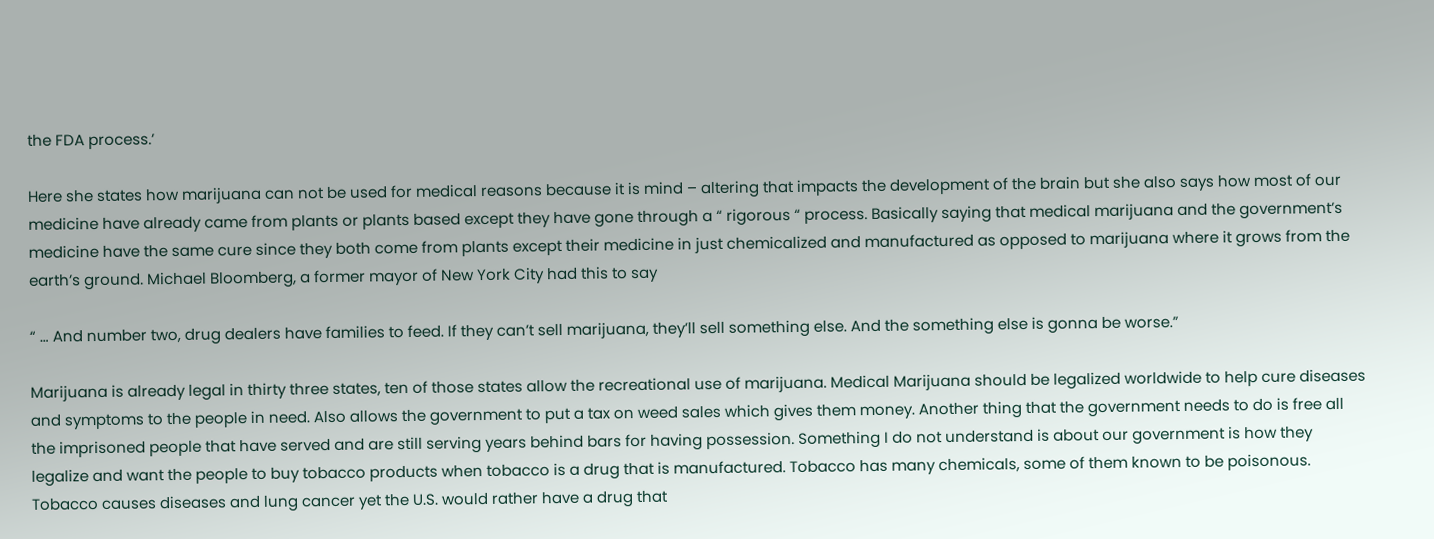the FDA process.’

Here she states how marijuana can not be used for medical reasons because it is mind – altering that impacts the development of the brain but she also says how most of our medicine have already came from plants or plants based except they have gone through a “ rigorous “ process. Basically saying that medical marijuana and the government’s medicine have the same cure since they both come from plants except their medicine in just chemicalized and manufactured as opposed to marijuana where it grows from the earth’s ground. Michael Bloomberg, a former mayor of New York City had this to say

“ … And number two, drug dealers have families to feed. If they can’t sell marijuana, they’ll sell something else. And the something else is gonna be worse.”

Marijuana is already legal in thirty three states, ten of those states allow the recreational use of marijuana. Medical Marijuana should be legalized worldwide to help cure diseases and symptoms to the people in need. Also allows the government to put a tax on weed sales which gives them money. Another thing that the government needs to do is free all the imprisoned people that have served and are still serving years behind bars for having possession. Something I do not understand is about our government is how they legalize and want the people to buy tobacco products when tobacco is a drug that is manufactured. Tobacco has many chemicals, some of them known to be poisonous. Tobacco causes diseases and lung cancer yet the U.S. would rather have a drug that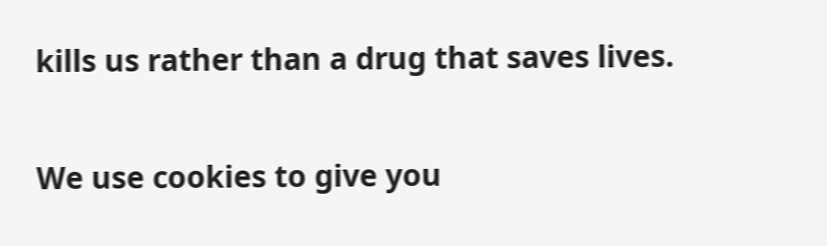kills us rather than a drug that saves lives.


We use cookies to give you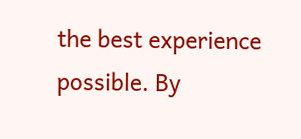the best experience possible. By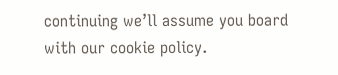continuing we’ll assume you board with our cookie policy.